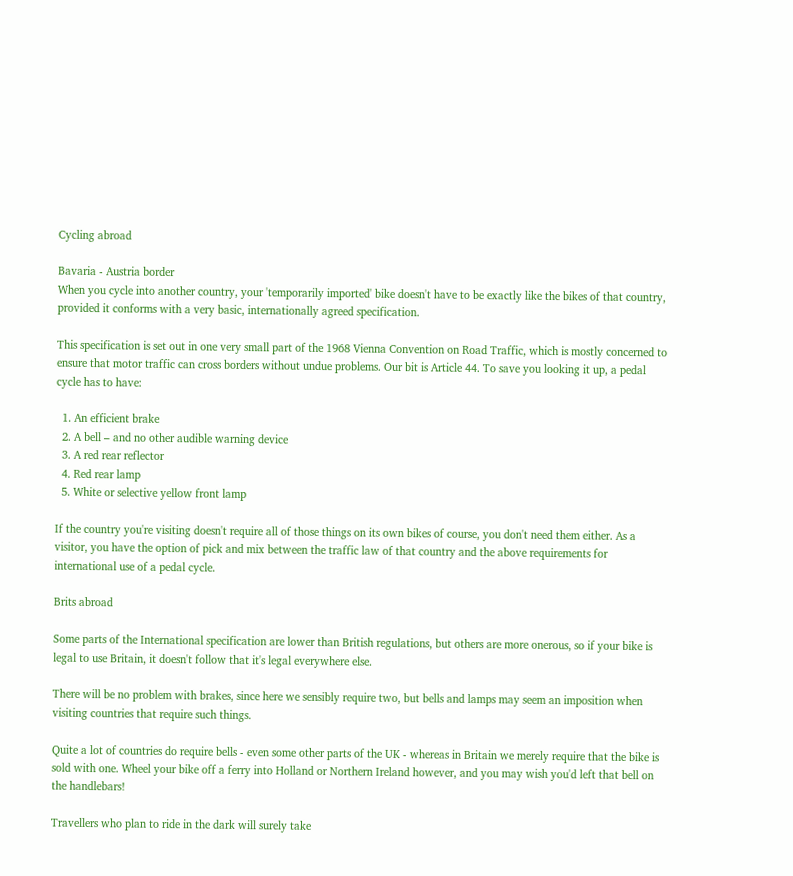Cycling abroad

Bavaria - Austria border
When you cycle into another country, your 'temporarily imported' bike doesn't have to be exactly like the bikes of that country, provided it conforms with a very basic, internationally agreed specification.

This specification is set out in one very small part of the 1968 Vienna Convention on Road Traffic, which is mostly concerned to ensure that motor traffic can cross borders without undue problems. Our bit is Article 44. To save you looking it up, a pedal cycle has to have:

  1. An efficient brake
  2. A bell – and no other audible warning device
  3. A red rear reflector
  4. Red rear lamp
  5. White or selective yellow front lamp

If the country you're visiting doesn't require all of those things on its own bikes of course, you don't need them either. As a visitor, you have the option of pick and mix between the traffic law of that country and the above requirements for international use of a pedal cycle.

Brits abroad

Some parts of the International specification are lower than British regulations, but others are more onerous, so if your bike is legal to use Britain, it doesn't follow that it's legal everywhere else.

There will be no problem with brakes, since here we sensibly require two, but bells and lamps may seem an imposition when visiting countries that require such things.

Quite a lot of countries do require bells - even some other parts of the UK - whereas in Britain we merely require that the bike is sold with one. Wheel your bike off a ferry into Holland or Northern Ireland however, and you may wish you'd left that bell on the handlebars!

Travellers who plan to ride in the dark will surely take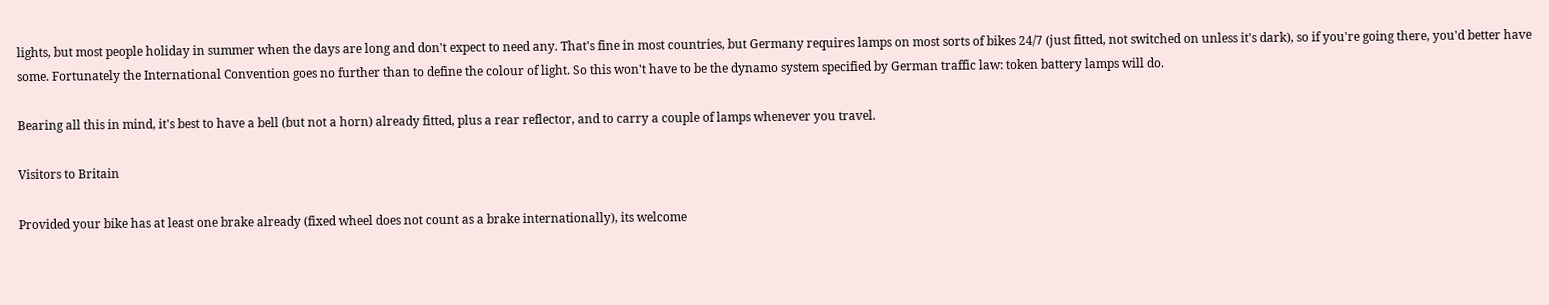lights, but most people holiday in summer when the days are long and don't expect to need any. That's fine in most countries, but Germany requires lamps on most sorts of bikes 24/7 (just fitted, not switched on unless it's dark), so if you're going there, you'd better have some. Fortunately the International Convention goes no further than to define the colour of light. So this won't have to be the dynamo system specified by German traffic law: token battery lamps will do.

Bearing all this in mind, it's best to have a bell (but not a horn) already fitted, plus a rear reflector, and to carry a couple of lamps whenever you travel.

Visitors to Britain

Provided your bike has at least one brake already (fixed wheel does not count as a brake internationally), its welcome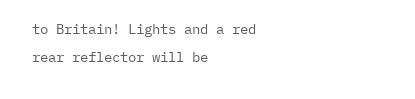to Britain! Lights and a red rear reflector will be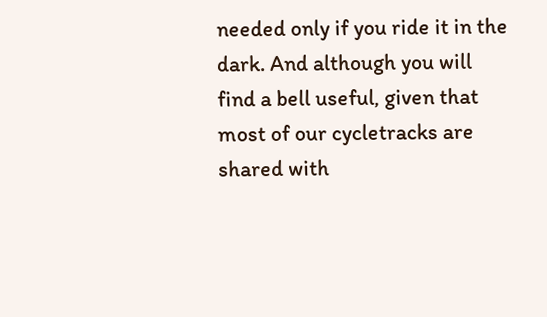needed only if you ride it in the dark. And although you will find a bell useful, given that most of our cycletracks are shared with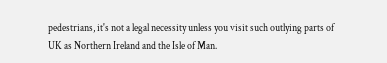pedestrians, it's not a legal necessity unless you visit such outlying parts of UK as Northern Ireland and the Isle of Man.